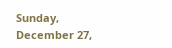Sunday, December 27,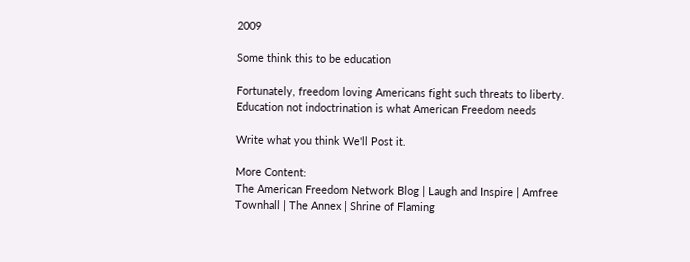2009

Some think this to be education

Fortunately, freedom loving Americans fight such threats to liberty.
Education not indoctrination is what American Freedom needs

Write what you think We'll Post it.

More Content:
The American Freedom Network Blog | Laugh and Inspire | Amfree Townhall | The Annex | Shrine of Flaming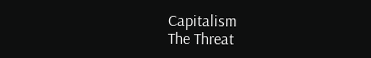Capitalism
The Threat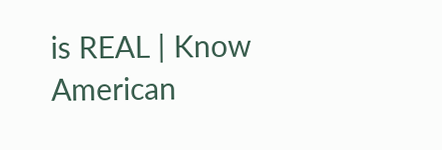is REAL | Know American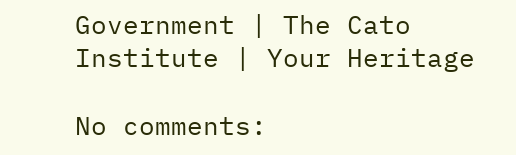Government | The Cato Institute | Your Heritage

No comments: